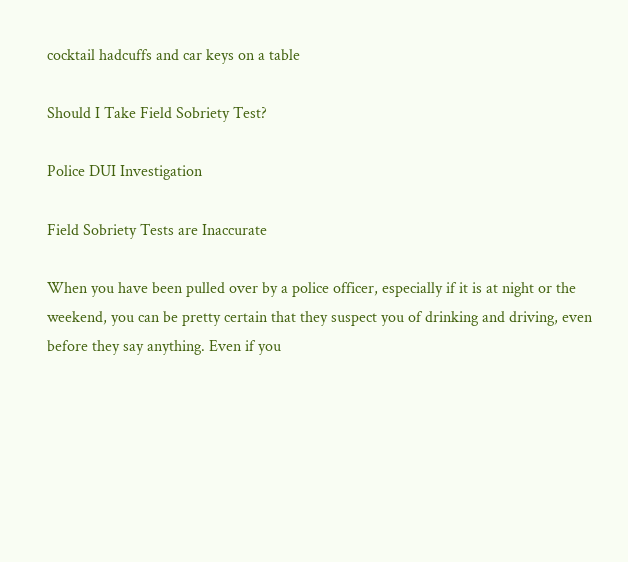cocktail hadcuffs and car keys on a table

Should I Take Field Sobriety Test?

Police DUI Investigation

Field Sobriety Tests are Inaccurate

When you have been pulled over by a police officer, especially if it is at night or the weekend, you can be pretty certain that they suspect you of drinking and driving, even before they say anything. Even if you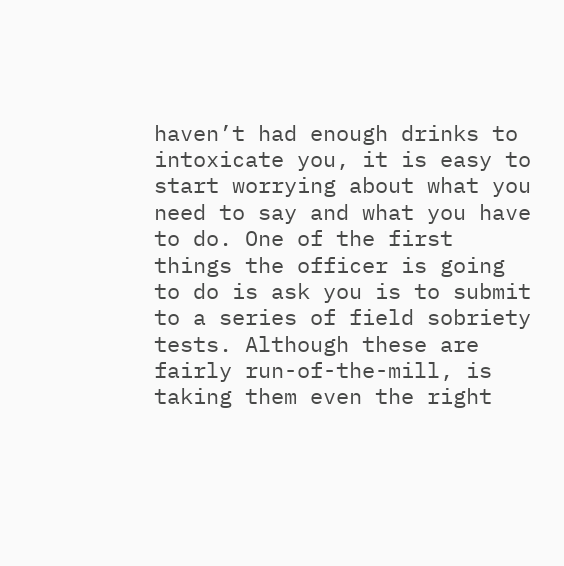haven’t had enough drinks to intoxicate you, it is easy to start worrying about what you need to say and what you have to do. One of the first things the officer is going to do is ask you is to submit to a series of field sobriety tests. Although these are fairly run-of-the-mill, is taking them even the right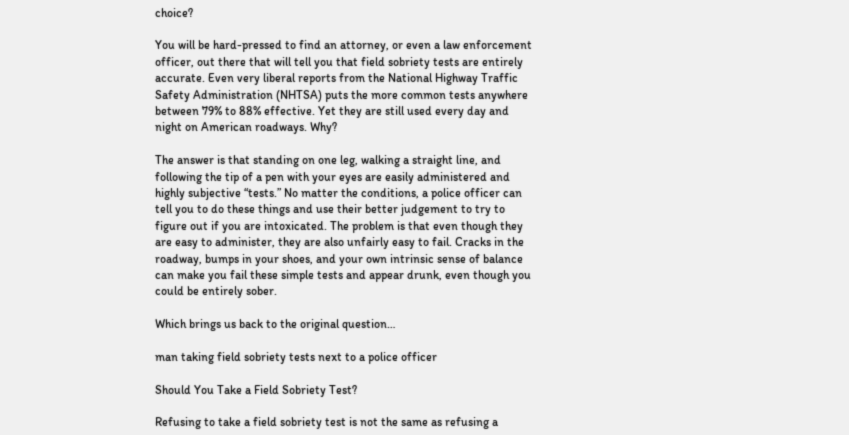choice?

You will be hard-pressed to find an attorney, or even a law enforcement officer, out there that will tell you that field sobriety tests are entirely accurate. Even very liberal reports from the National Highway Traffic Safety Administration (NHTSA) puts the more common tests anywhere between 79% to 88% effective. Yet they are still used every day and night on American roadways. Why?

The answer is that standing on one leg, walking a straight line, and following the tip of a pen with your eyes are easily administered and highly subjective “tests.” No matter the conditions, a police officer can tell you to do these things and use their better judgement to try to figure out if you are intoxicated. The problem is that even though they are easy to administer, they are also unfairly easy to fail. Cracks in the roadway, bumps in your shoes, and your own intrinsic sense of balance can make you fail these simple tests and appear drunk, even though you could be entirely sober.

Which brings us back to the original question…

man taking field sobriety tests next to a police officer

Should You Take a Field Sobriety Test?

Refusing to take a field sobriety test is not the same as refusing a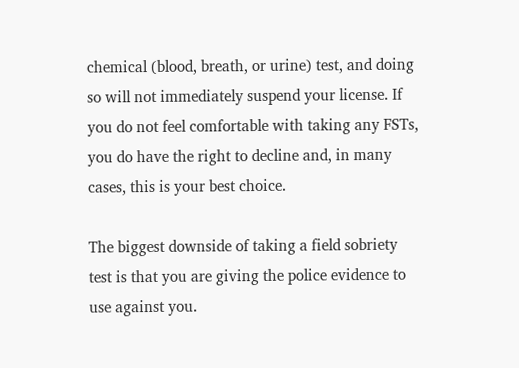chemical (blood, breath, or urine) test, and doing so will not immediately suspend your license. If you do not feel comfortable with taking any FSTs, you do have the right to decline and, in many cases, this is your best choice.

The biggest downside of taking a field sobriety test is that you are giving the police evidence to use against you.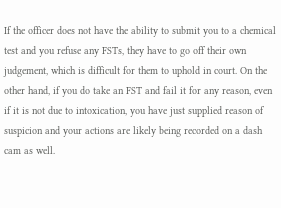If the officer does not have the ability to submit you to a chemical test and you refuse any FSTs, they have to go off their own judgement, which is difficult for them to uphold in court. On the other hand, if you do take an FST and fail it for any reason, even if it is not due to intoxication, you have just supplied reason of suspicion and your actions are likely being recorded on a dash cam as well.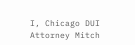I, Chicago DUI Attorney Mitch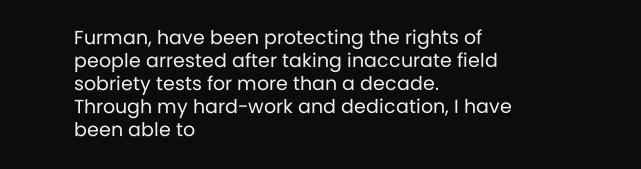Furman, have been protecting the rights of people arrested after taking inaccurate field sobriety tests for more than a decade. Through my hard-work and dedication, I have been able to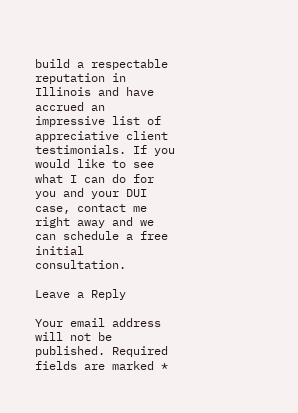build a respectable reputation in Illinois and have accrued an impressive list of appreciative client testimonials. If you would like to see what I can do for you and your DUI case, contact me right away and we can schedule a free initial consultation.

Leave a Reply

Your email address will not be published. Required fields are marked *